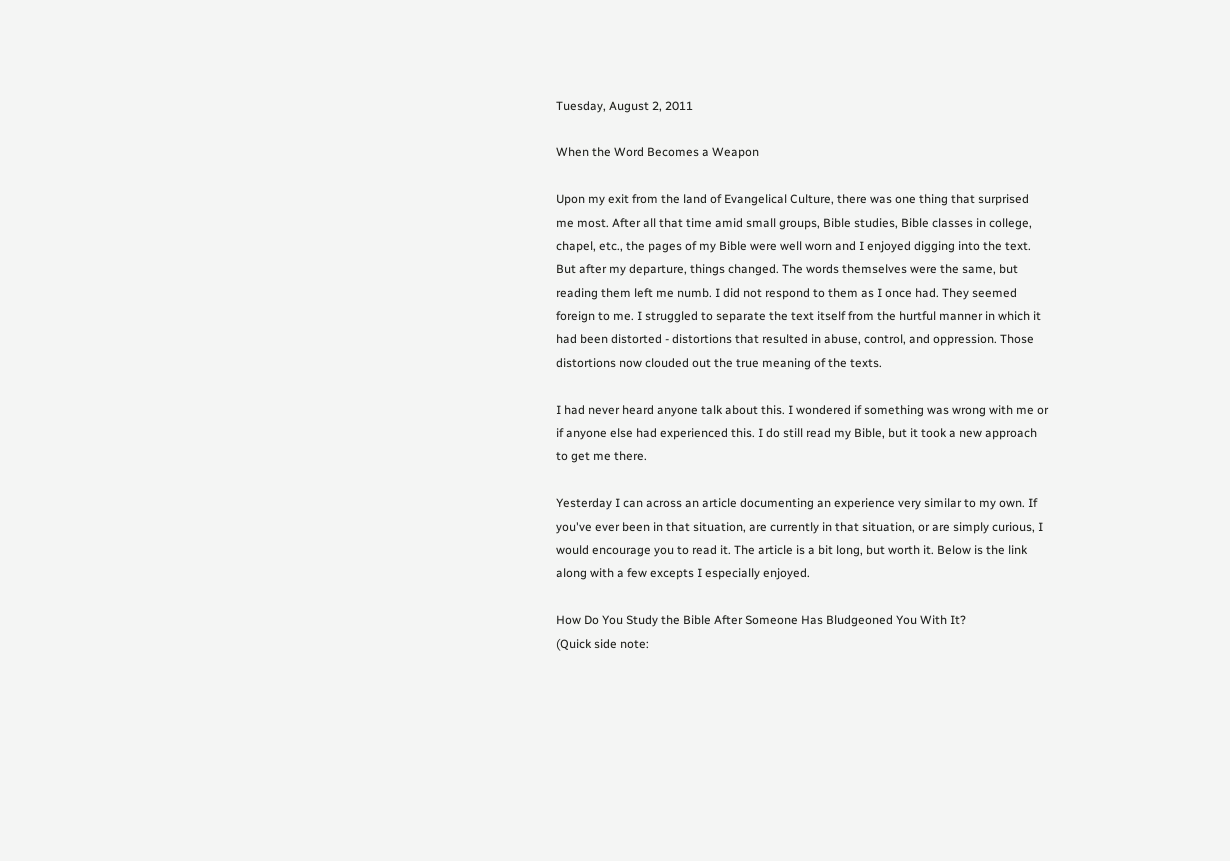Tuesday, August 2, 2011

When the Word Becomes a Weapon

Upon my exit from the land of Evangelical Culture, there was one thing that surprised me most. After all that time amid small groups, Bible studies, Bible classes in college, chapel, etc., the pages of my Bible were well worn and I enjoyed digging into the text. But after my departure, things changed. The words themselves were the same, but reading them left me numb. I did not respond to them as I once had. They seemed foreign to me. I struggled to separate the text itself from the hurtful manner in which it had been distorted - distortions that resulted in abuse, control, and oppression. Those distortions now clouded out the true meaning of the texts.

I had never heard anyone talk about this. I wondered if something was wrong with me or if anyone else had experienced this. I do still read my Bible, but it took a new approach to get me there.

Yesterday I can across an article documenting an experience very similar to my own. If you've ever been in that situation, are currently in that situation, or are simply curious, I would encourage you to read it. The article is a bit long, but worth it. Below is the link along with a few excepts I especially enjoyed.

How Do You Study the Bible After Someone Has Bludgeoned You With It?
(Quick side note: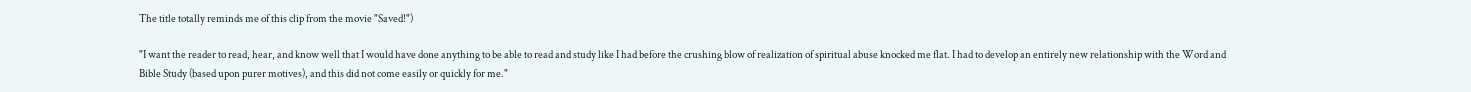The title totally reminds me of this clip from the movie "Saved!")

"I want the reader to read, hear, and know well that I would have done anything to be able to read and study like I had before the crushing blow of realization of spiritual abuse knocked me flat. I had to develop an entirely new relationship with the Word and Bible Study (based upon purer motives), and this did not come easily or quickly for me."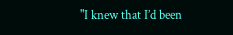"I knew that I’d been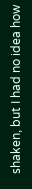shaken, but I had no idea how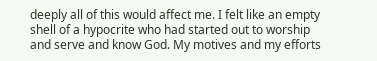deeply all of this would affect me. I felt like an empty shell of a hypocrite who had started out to worship and serve and know God. My motives and my efforts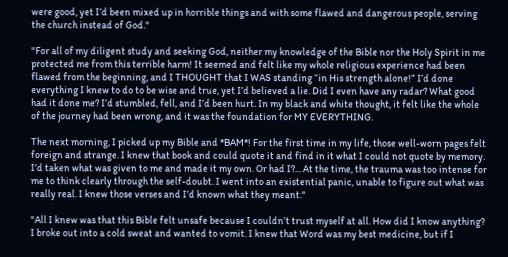were good, yet I’d been mixed up in horrible things and with some flawed and dangerous people, serving the church instead of God."

"For all of my diligent study and seeking God, neither my knowledge of the Bible nor the Holy Spirit in me protected me from this terrible harm! It seemed and felt like my whole religious experience had been flawed from the beginning, and I THOUGHT that I WAS standing “in His strength alone!” I’d done everything I knew to do to be wise and true, yet I’d believed a lie. Did I even have any radar? What good had it done me? I’d stumbled, fell, and I’d been hurt. In my black and white thought, it felt like the whole of the journey had been wrong, and it was the foundation for MY EVERYTHING.

The next morning, I picked up my Bible and *BAM*! For the first time in my life, those well-worn pages felt foreign and strange. I knew that book and could quote it and find in it what I could not quote by memory. I’d taken what was given to me and made it my own. Or had I?... At the time, the trauma was too intense for me to think clearly through the self-doubt. I went into an existential panic, unable to figure out what was really real. I knew those verses and I’d known what they meant."

"All I knew was that this Bible felt unsafe because I couldn’t trust myself at all. How did I know anything? I broke out into a cold sweat and wanted to vomit. I knew that Word was my best medicine, but if I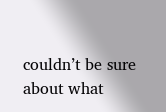couldn’t be sure about what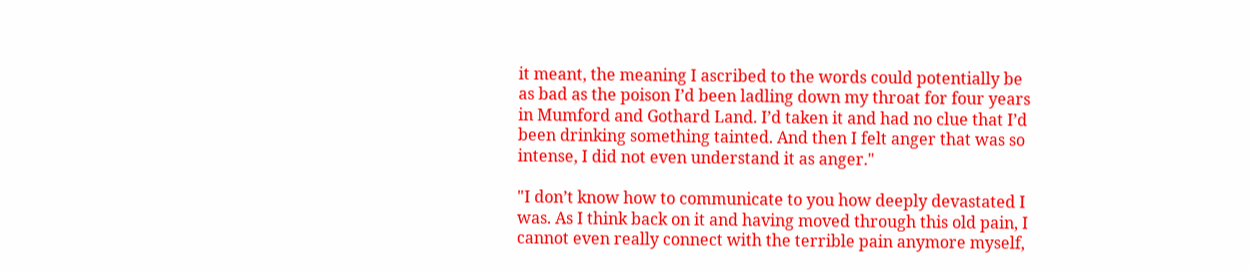it meant, the meaning I ascribed to the words could potentially be as bad as the poison I’d been ladling down my throat for four years in Mumford and Gothard Land. I’d taken it and had no clue that I’d been drinking something tainted. And then I felt anger that was so intense, I did not even understand it as anger."

"I don’t know how to communicate to you how deeply devastated I was. As I think back on it and having moved through this old pain, I cannot even really connect with the terrible pain anymore myself,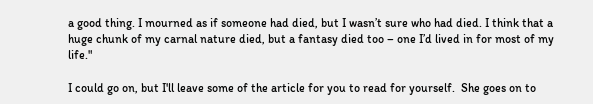a good thing. I mourned as if someone had died, but I wasn’t sure who had died. I think that a huge chunk of my carnal nature died, but a fantasy died too – one I’d lived in for most of my life."

I could go on, but I'll leave some of the article for you to read for yourself.  She goes on to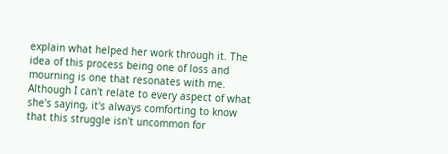explain what helped her work through it. The idea of this process being one of loss and mourning is one that resonates with me. Although I can't relate to every aspect of what she's saying, it's always comforting to know that this struggle isn't uncommon for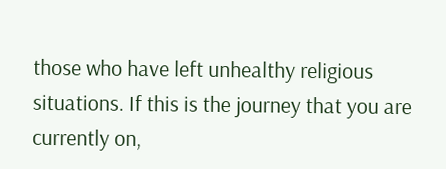those who have left unhealthy religious situations. If this is the journey that you are currently on,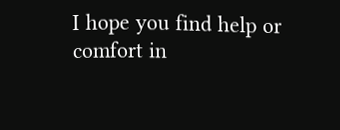I hope you find help or comfort in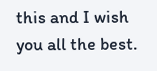this and I wish you all the best.